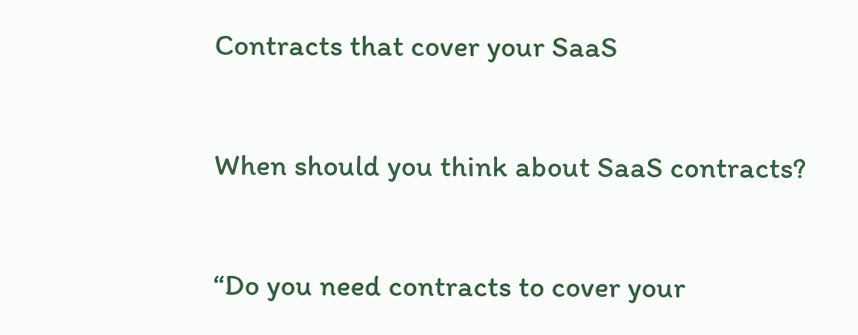Contracts that cover your SaaS

When should you think about SaaS contracts?

“Do you need contracts to cover your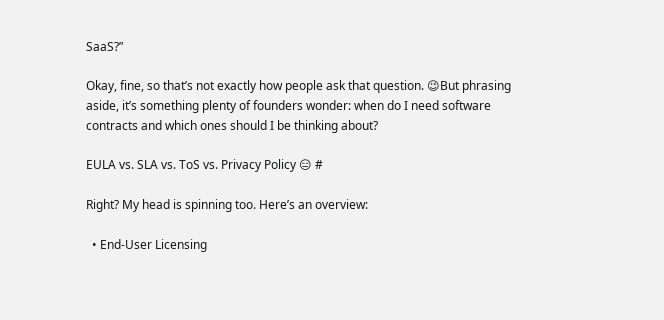SaaS?”

Okay, fine, so that’s not exactly how people ask that question. 😉But phrasing aside, it’s something plenty of founders wonder: when do I need software contracts and which ones should I be thinking about?

EULA vs. SLA vs. ToS vs. Privacy Policy 😑 #

Right? My head is spinning too. Here’s an overview:

  • End-User Licensing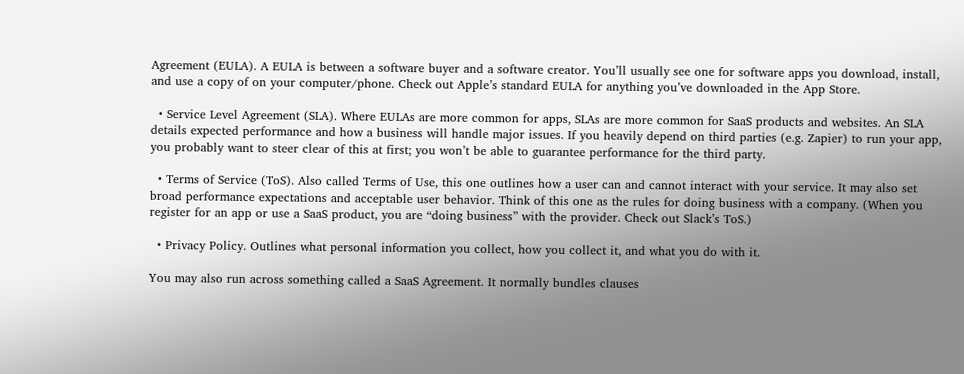Agreement (EULA). A EULA is between a software buyer and a software creator. You’ll usually see one for software apps you download, install, and use a copy of on your computer/phone. Check out Apple’s standard EULA for anything you’ve downloaded in the App Store.

  • Service Level Agreement (SLA). Where EULAs are more common for apps, SLAs are more common for SaaS products and websites. An SLA details expected performance and how a business will handle major issues. If you heavily depend on third parties (e.g. Zapier) to run your app, you probably want to steer clear of this at first; you won’t be able to guarantee performance for the third party.

  • Terms of Service (ToS). Also called Terms of Use, this one outlines how a user can and cannot interact with your service. It may also set broad performance expectations and acceptable user behavior. Think of this one as the rules for doing business with a company. (When you register for an app or use a SaaS product, you are “doing business” with the provider. Check out Slack’s ToS.)

  • Privacy Policy. Outlines what personal information you collect, how you collect it, and what you do with it.

You may also run across something called a SaaS Agreement. It normally bundles clauses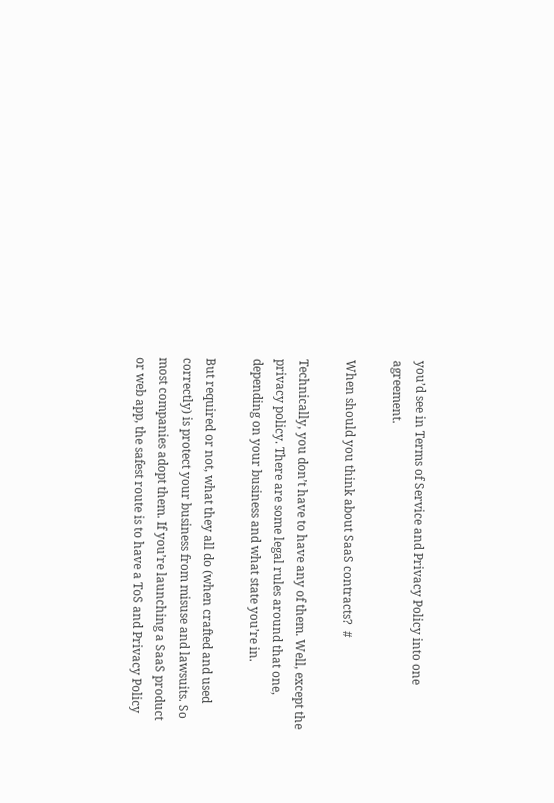you’d see in Terms of Service and Privacy Policy into one agreement.

When should you think about SaaS contracts?  #

Technically, you don’t have to have any of them. Well, except the privacy policy. There are some legal rules around that one, depending on your business and what state you’re in.

But required or not, what they all do (when crafted and used correctly) is protect your business from misuse and lawsuits. So most companies adopt them. If you’re launching a SaaS product or web app, the safest route is to have a ToS and Privacy Policy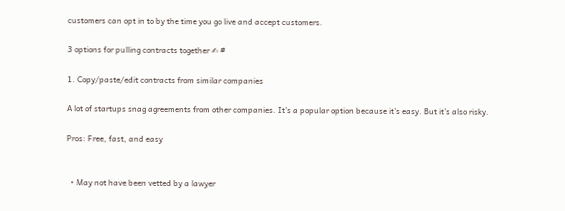customers can opt in to by the time you go live and accept customers.

3 options for pulling contracts together ✍ #

1. Copy/paste/edit contracts from similar companies

A lot of startups snag agreements from other companies. It’s a popular option because it’s easy. But it’s also risky.

Pros: Free, fast, and easy


  • May not have been vetted by a lawyer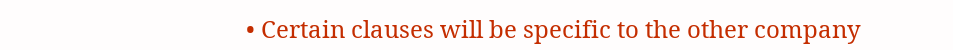• Certain clauses will be specific to the other company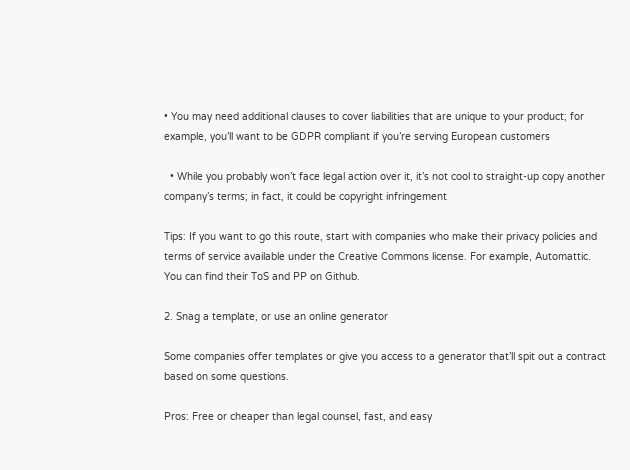• You may need additional clauses to cover liabilities that are unique to your product; for example, you’ll want to be GDPR compliant if you’re serving European customers

  • While you probably won’t face legal action over it, it’s not cool to straight-up copy another company’s terms; in fact, it could be copyright infringement

Tips: If you want to go this route, start with companies who make their privacy policies and terms of service available under the Creative Commons license. For example, Automattic. You can find their ToS and PP on Github.

2. Snag a template, or use an online generator

Some companies offer templates or give you access to a generator that’ll spit out a contract based on some questions.

Pros: Free or cheaper than legal counsel, fast, and easy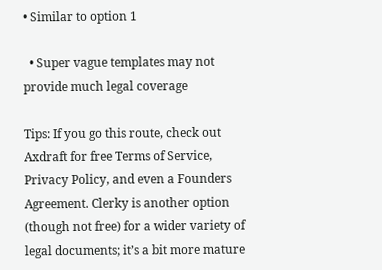• Similar to option 1

  • Super vague templates may not provide much legal coverage

Tips: If you go this route, check out Axdraft for free Terms of Service, Privacy Policy, and even a Founders Agreement. Clerky is another option (though not free) for a wider variety of legal documents; it’s a bit more mature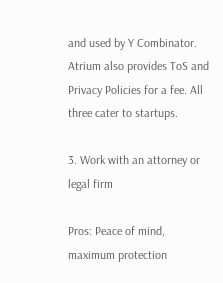and used by Y Combinator. Atrium also provides ToS and Privacy Policies for a fee. All three cater to startups.

3. Work with an attorney or legal firm

Pros: Peace of mind, maximum protection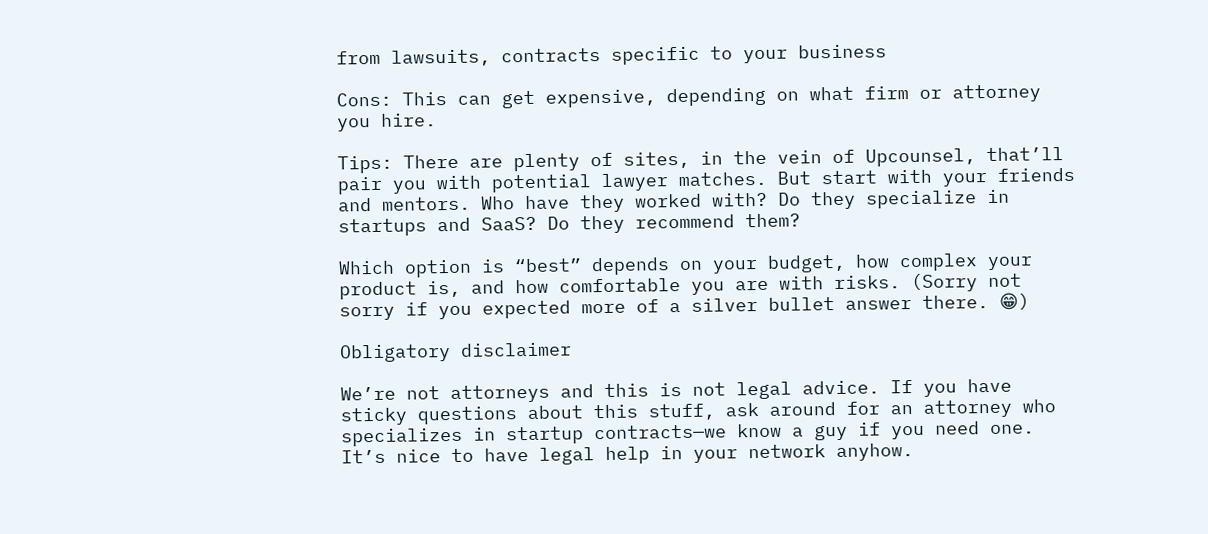from lawsuits, contracts specific to your business

Cons: This can get expensive, depending on what firm or attorney you hire.

Tips: There are plenty of sites, in the vein of Upcounsel, that’ll pair you with potential lawyer matches. But start with your friends and mentors. Who have they worked with? Do they specialize in startups and SaaS? Do they recommend them?

Which option is “best” depends on your budget, how complex your product is, and how comfortable you are with risks. (Sorry not sorry if you expected more of a silver bullet answer there. 😁)

Obligatory disclaimer

We’re not attorneys and this is not legal advice. If you have sticky questions about this stuff, ask around for an attorney who specializes in startup contracts—we know a guy if you need one. It’s nice to have legal help in your network anyhow.